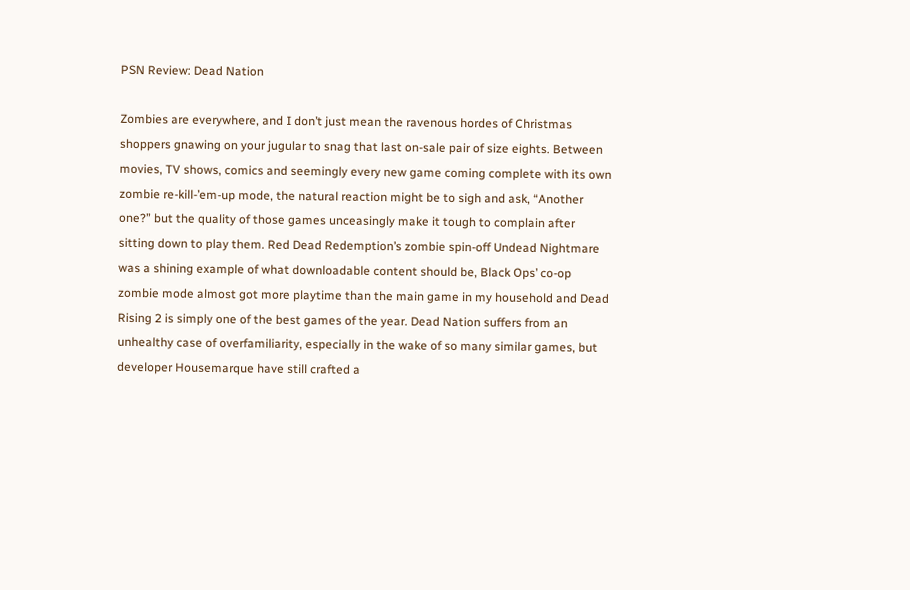PSN Review: Dead Nation

Zombies are everywhere, and I don’t just mean the ravenous hordes of Christmas shoppers gnawing on your jugular to snag that last on-sale pair of size eights. Between movies, TV shows, comics and seemingly every new game coming complete with its own zombie re-kill-’em-up mode, the natural reaction might be to sigh and ask, “Another one?” but the quality of those games unceasingly make it tough to complain after sitting down to play them. Red Dead Redemption’s zombie spin-off Undead Nightmare was a shining example of what downloadable content should be, Black Ops’ co-op zombie mode almost got more playtime than the main game in my household and Dead Rising 2 is simply one of the best games of the year. Dead Nation suffers from an unhealthy case of overfamiliarity, especially in the wake of so many similar games, but developer Housemarque have still crafted a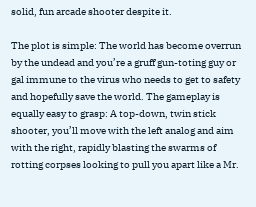solid, fun arcade shooter despite it.

The plot is simple: The world has become overrun by the undead and you’re a gruff gun-toting guy or gal immune to the virus who needs to get to safety and hopefully save the world. The gameplay is equally easy to grasp: A top-down, twin stick shooter, you’ll move with the left analog and aim with the right, rapidly blasting the swarms of rotting corpses looking to pull you apart like a Mr.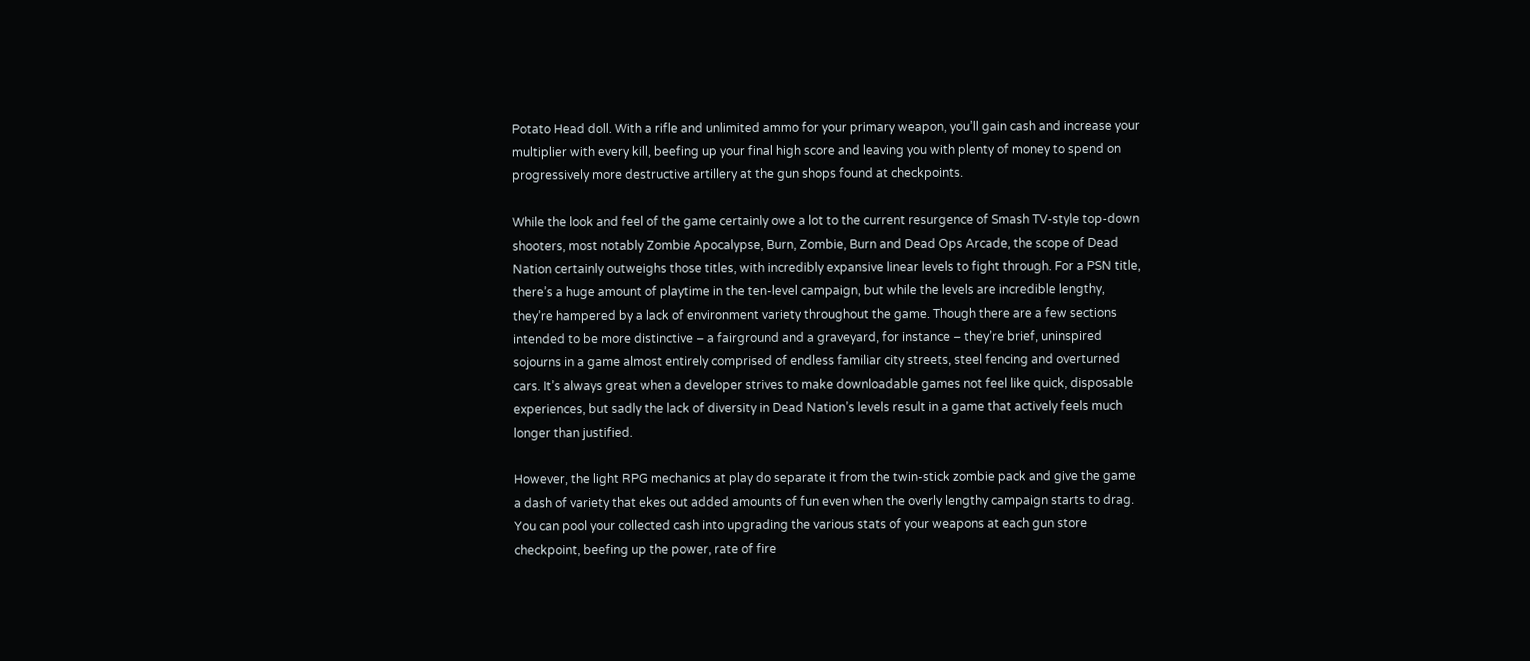Potato Head doll. With a rifle and unlimited ammo for your primary weapon, you’ll gain cash and increase your multiplier with every kill, beefing up your final high score and leaving you with plenty of money to spend on progressively more destructive artillery at the gun shops found at checkpoints.

While the look and feel of the game certainly owe a lot to the current resurgence of Smash TV-style top-down shooters, most notably Zombie Apocalypse, Burn, Zombie, Burn and Dead Ops Arcade, the scope of Dead Nation certainly outweighs those titles, with incredibly expansive linear levels to fight through. For a PSN title, there’s a huge amount of playtime in the ten-level campaign, but while the levels are incredible lengthy, they’re hampered by a lack of environment variety throughout the game. Though there are a few sections intended to be more distinctive – a fairground and a graveyard, for instance – they’re brief, uninspired sojourns in a game almost entirely comprised of endless familiar city streets, steel fencing and overturned cars. It’s always great when a developer strives to make downloadable games not feel like quick, disposable experiences, but sadly the lack of diversity in Dead Nation’s levels result in a game that actively feels much longer than justified.

However, the light RPG mechanics at play do separate it from the twin-stick zombie pack and give the game a dash of variety that ekes out added amounts of fun even when the overly lengthy campaign starts to drag. You can pool your collected cash into upgrading the various stats of your weapons at each gun store checkpoint, beefing up the power, rate of fire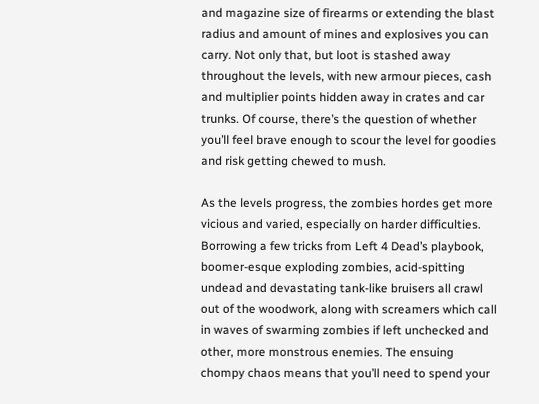and magazine size of firearms or extending the blast radius and amount of mines and explosives you can carry. Not only that, but loot is stashed away throughout the levels, with new armour pieces, cash and multiplier points hidden away in crates and car trunks. Of course, there’s the question of whether you’ll feel brave enough to scour the level for goodies and risk getting chewed to mush.

As the levels progress, the zombies hordes get more vicious and varied, especially on harder difficulties. Borrowing a few tricks from Left 4 Dead’s playbook, boomer-esque exploding zombies, acid-spitting undead and devastating tank-like bruisers all crawl out of the woodwork, along with screamers which call in waves of swarming zombies if left unchecked and other, more monstrous enemies. The ensuing chompy chaos means that you’ll need to spend your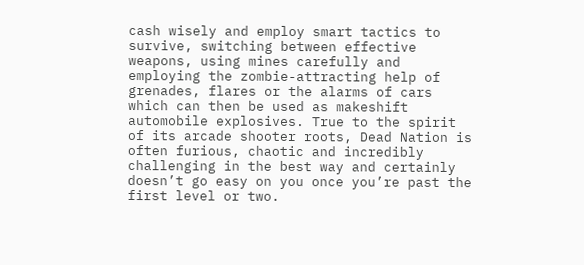cash wisely and employ smart tactics to survive, switching between effective weapons, using mines carefully and employing the zombie-attracting help of grenades, flares or the alarms of cars which can then be used as makeshift automobile explosives. True to the spirit of its arcade shooter roots, Dead Nation is often furious, chaotic and incredibly challenging in the best way and certainly doesn’t go easy on you once you’re past the first level or two.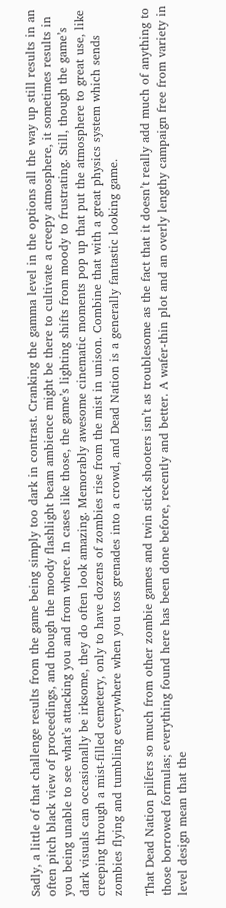Sadly, a little of that challenge results from the game being simply too dark in contrast. Cranking the gamma level in the options all the way up still results in an often pitch black view of proceedings, and though the moody flashlight beam ambience might be there to cultivate a creepy atmosphere, it sometimes results in you being unable to see what’s attacking you and from where. In cases like those, the game’s lighting shifts from moody to frustrating. Still, though the game’s dark visuals can occasionally be irksome, they do often look amazing. Memorably awesome cinematic moments pop up that put the atmosphere to great use, like creeping through a mist-filled cemetery, only to have dozens of zombies rise from the mist in unison. Combine that with a great physics system which sends zombies flying and tumbling everywhere when you toss grenades into a crowd, and Dead Nation is a generally fantastic looking game.

That Dead Nation pilfers so much from other zombie games and twin stick shooters isn’t as troublesome as the fact that it doesn’t really add much of anything to those borrowed formulas; everything found here has been done before, recently and better. A wafer-thin plot and an overly lengthy campaign free from variety in level design mean that the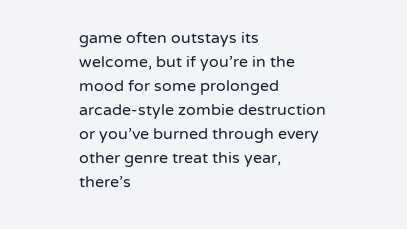game often outstays its welcome, but if you’re in the mood for some prolonged arcade-style zombie destruction or you’ve burned through every other genre treat this year, there’s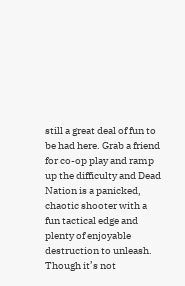still a great deal of fun to be had here. Grab a friend for co-op play and ramp up the difficulty and Dead Nation is a panicked, chaotic shooter with a fun tactical edge and plenty of enjoyable destruction to unleash. Though it’s not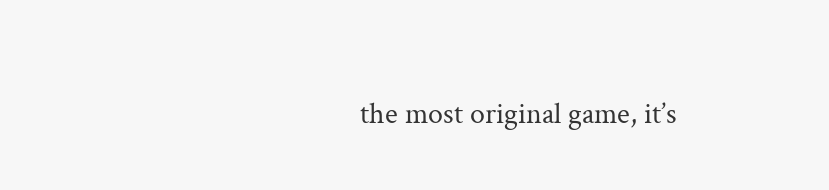the most original game, it’s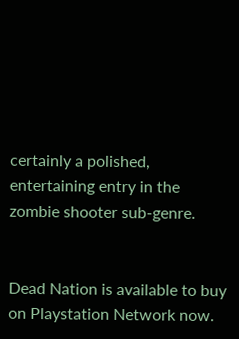certainly a polished, entertaining entry in the zombie shooter sub-genre.


Dead Nation is available to buy on Playstation Network now.